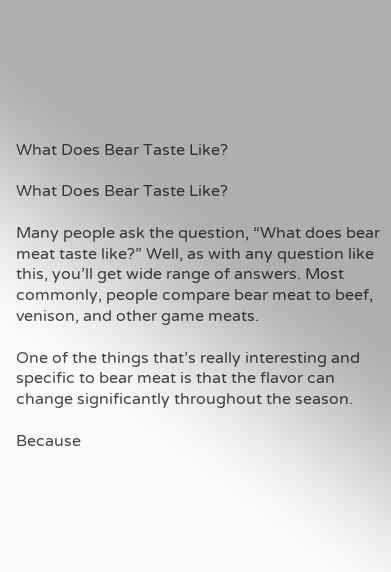What Does Bear Taste Like?

What Does Bear Taste Like?

Many people ask the question, “What does bear meat taste like?” Well, as with any question like this, you’ll get wide range of answers. Most commonly, people compare bear meat to beef, venison, and other game meats.

One of the things that’s really interesting and specific to bear meat is that the flavor can change significantly throughout the season.

Because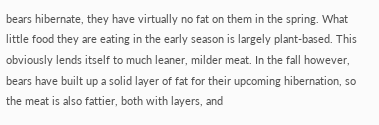bears hibernate, they have virtually no fat on them in the spring. What little food they are eating in the early season is largely plant-based. This obviously lends itself to much leaner, milder meat. In the fall however, bears have built up a solid layer of fat for their upcoming hibernation, so the meat is also fattier, both with layers, and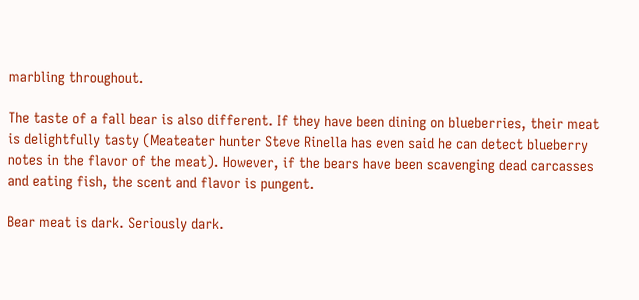marbling throughout.

The taste of a fall bear is also different. If they have been dining on blueberries, their meat is delightfully tasty (Meateater hunter Steve Rinella has even said he can detect blueberry notes in the flavor of the meat). However, if the bears have been scavenging dead carcasses and eating fish, the scent and flavor is pungent.

Bear meat is dark. Seriously dark.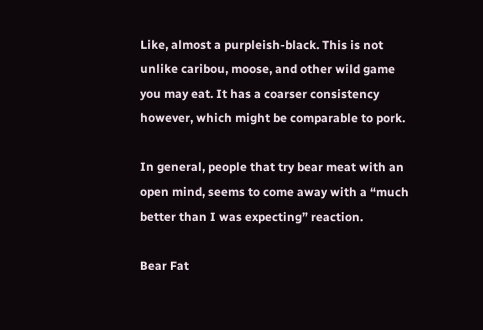Like, almost a purpleish-black. This is not unlike caribou, moose, and other wild game you may eat. It has a coarser consistency however, which might be comparable to pork.

In general, people that try bear meat with an open mind, seems to come away with a “much better than I was expecting” reaction.

Bear Fat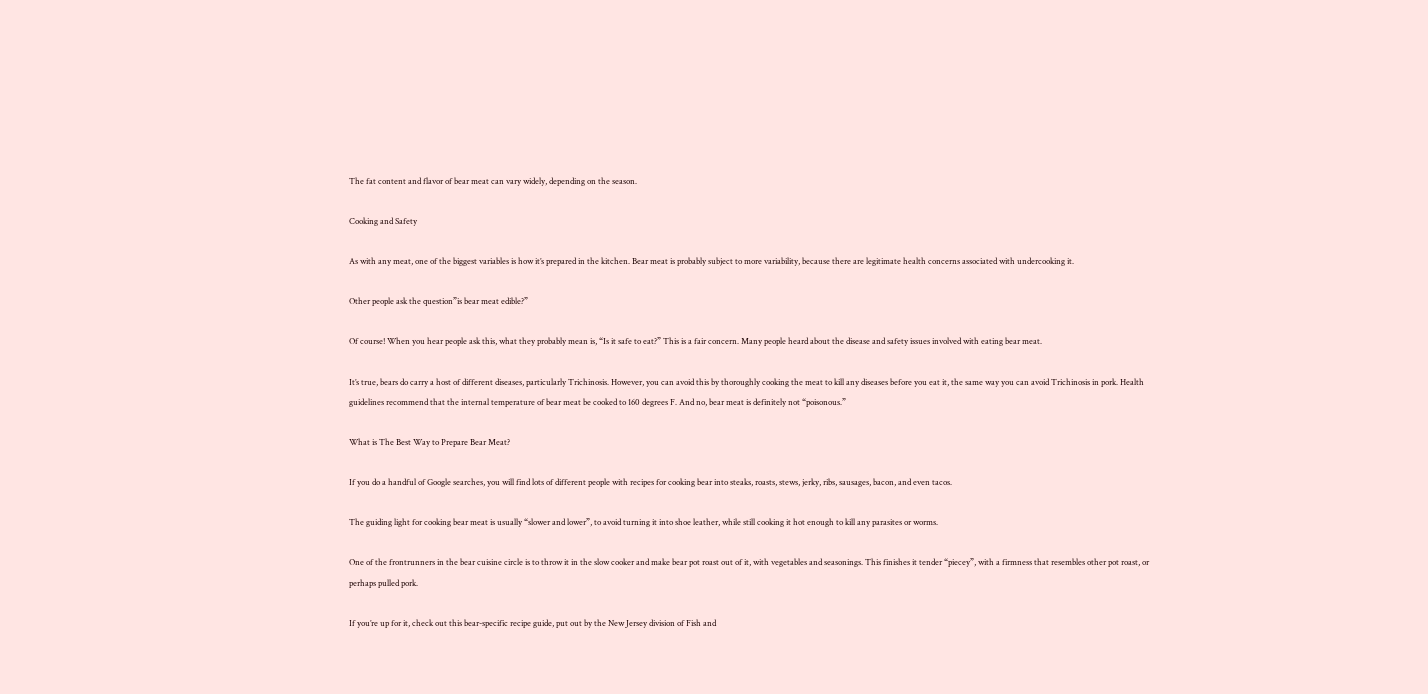The fat content and flavor of bear meat can vary widely, depending on the season.

Cooking and Safety

As with any meat, one of the biggest variables is how it’s prepared in the kitchen. Bear meat is probably subject to more variability, because there are legitimate health concerns associated with undercooking it.

Other people ask the question”is bear meat edible?”

Of course! When you hear people ask this, what they probably mean is, “Is it safe to eat?” This is a fair concern. Many people heard about the disease and safety issues involved with eating bear meat.

It’s true, bears do carry a host of different diseases, particularly Trichinosis. However, you can avoid this by thoroughly cooking the meat to kill any diseases before you eat it, the same way you can avoid Trichinosis in pork. Health guidelines recommend that the internal temperature of bear meat be cooked to 160 degrees F. And no, bear meat is definitely not “poisonous.”

What is The Best Way to Prepare Bear Meat?

If you do a handful of Google searches, you will find lots of different people with recipes for cooking bear into steaks, roasts, stews, jerky, ribs, sausages, bacon, and even tacos.

The guiding light for cooking bear meat is usually “slower and lower”, to avoid turning it into shoe leather, while still cooking it hot enough to kill any parasites or worms.

One of the frontrunners in the bear cuisine circle is to throw it in the slow cooker and make bear pot roast out of it, with vegetables and seasonings. This finishes it tender “piecey”, with a firmness that resembles other pot roast, or perhaps pulled pork.

If you’re up for it, check out this bear-specific recipe guide, put out by the New Jersey division of Fish and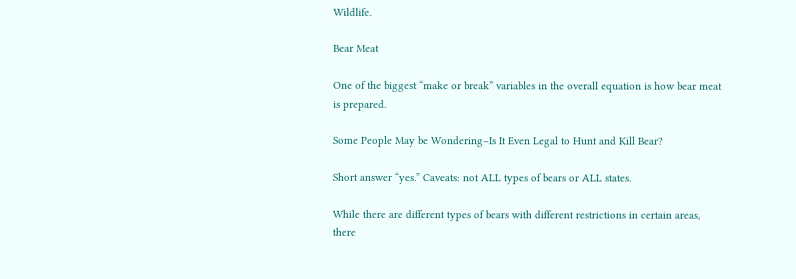Wildlife.

Bear Meat

One of the biggest “make or break” variables in the overall equation is how bear meat is prepared.

Some People May be Wondering–Is It Even Legal to Hunt and Kill Bear?

Short answer “yes.” Caveats: not ALL types of bears or ALL states.

While there are different types of bears with different restrictions in certain areas, there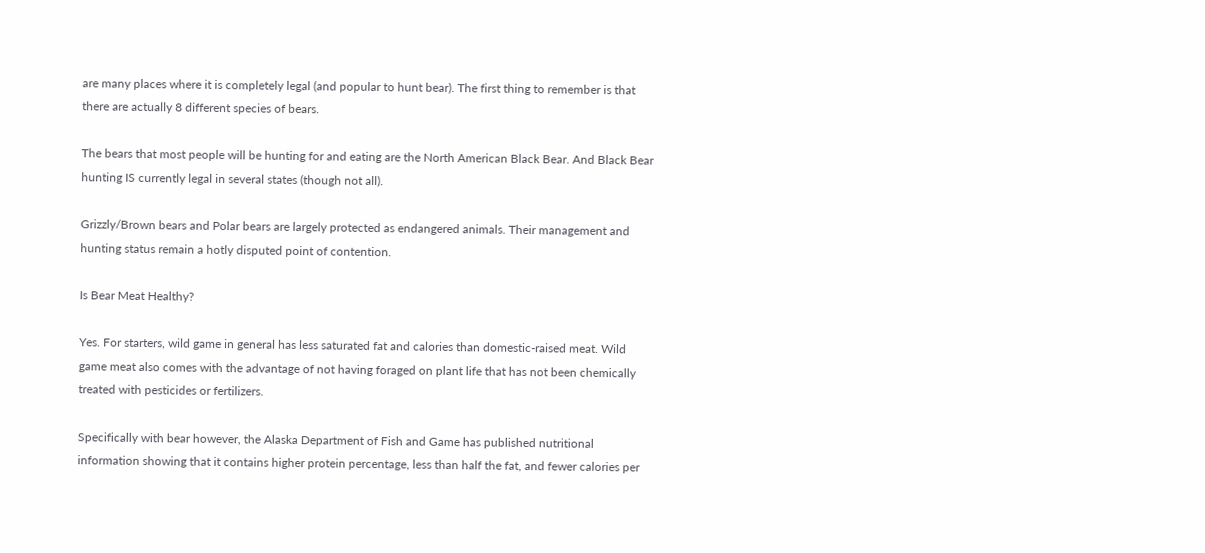are many places where it is completely legal (and popular to hunt bear). The first thing to remember is that there are actually 8 different species of bears.

The bears that most people will be hunting for and eating are the North American Black Bear. And Black Bear hunting IS currently legal in several states (though not all).

Grizzly/Brown bears and Polar bears are largely protected as endangered animals. Their management and hunting status remain a hotly disputed point of contention.

Is Bear Meat Healthy?

Yes. For starters, wild game in general has less saturated fat and calories than domestic-raised meat. Wild game meat also comes with the advantage of not having foraged on plant life that has not been chemically treated with pesticides or fertilizers.

Specifically with bear however, the Alaska Department of Fish and Game has published nutritional information showing that it contains higher protein percentage, less than half the fat, and fewer calories per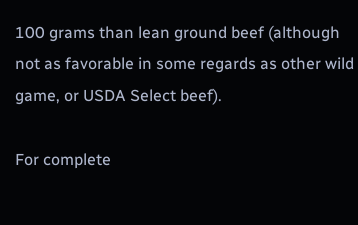100 grams than lean ground beef (although not as favorable in some regards as other wild game, or USDA Select beef).

For complete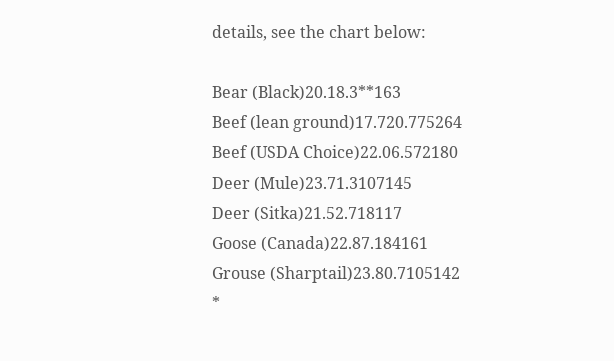details, see the chart below:

Bear (Black)20.18.3**163
Beef (lean ground)17.720.775264
Beef (USDA Choice)22.06.572180
Deer (Mule)23.71.3107145
Deer (Sitka)21.52.718117
Goose (Canada)22.87.184161
Grouse (Sharptail)23.80.7105142
*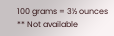100 grams = 3½ ounces
** Not available